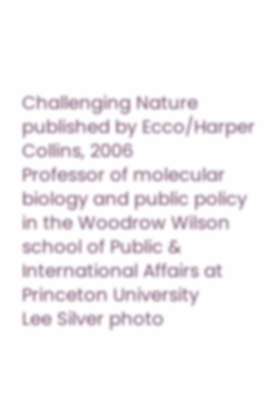Challenging Nature
published by Ecco/Harper Collins, 2006
Professor of molecular biology and public policy in the Woodrow Wilson school of Public & International Affairs at Princeton University
Lee Silver photo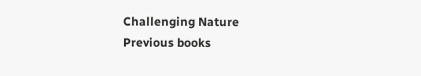Challenging Nature
Previous books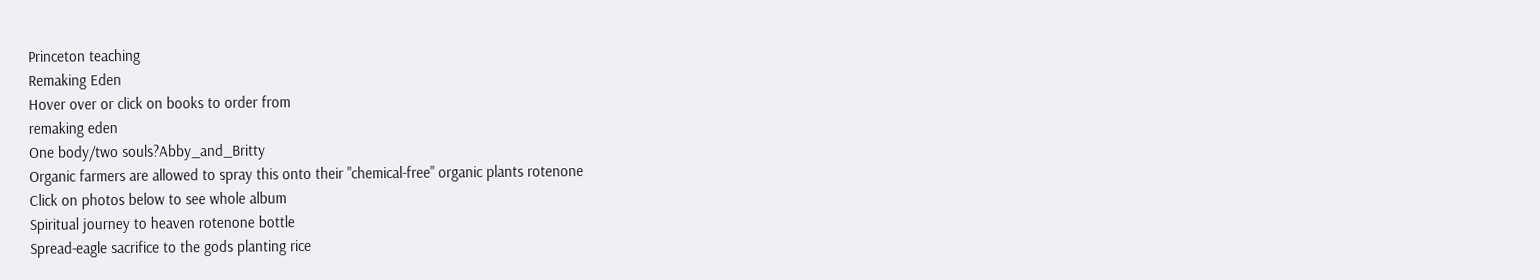Princeton teaching
Remaking Eden
Hover over or click on books to order from
remaking eden
One body/two souls?Abby_and_Britty
Organic farmers are allowed to spray this onto their "chemical-free" organic plants rotenone
Click on photos below to see whole album
Spiritual journey to heaven rotenone bottle
Spread-eagle sacrifice to the gods planting rice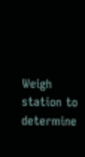Weigh station to determine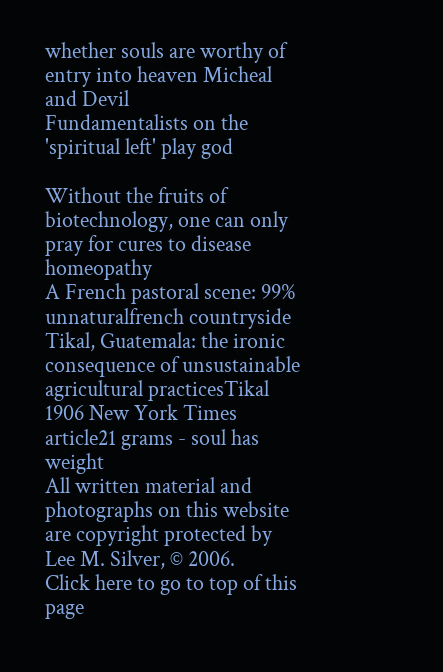whether souls are worthy of entry into heaven Micheal and Devil
Fundamentalists on the 'spiritual left' play god

Without the fruits of biotechnology, one can only pray for cures to disease homeopathy
A French pastoral scene: 99% unnaturalfrench countryside
Tikal, Guatemala: the ironic consequence of unsustainable agricultural practicesTikal
1906 New York Times article21 grams - soul has weight
All written material and photographs on this website are copyright protected by Lee M. Silver, © 2006.
Click here to go to top of this page